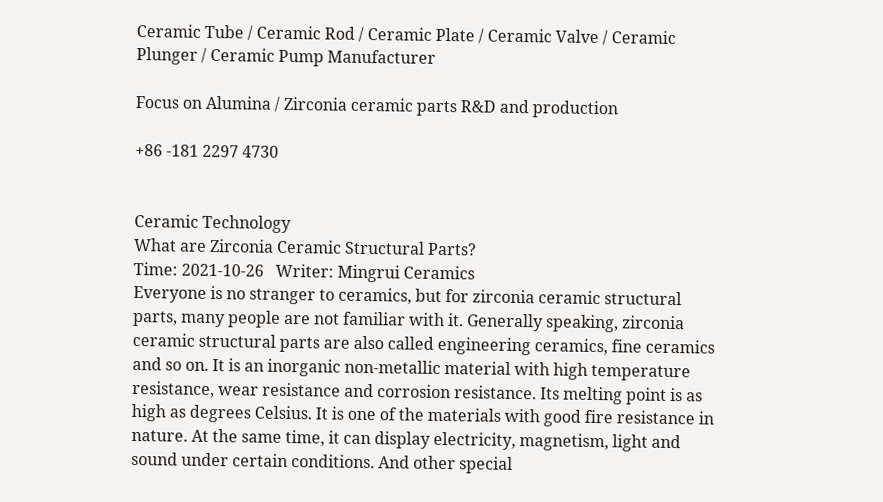Ceramic Tube / Ceramic Rod / Ceramic Plate / Ceramic Valve / Ceramic Plunger / Ceramic Pump Manufacturer

Focus on Alumina / Zirconia ceramic parts R&D and production

+86 -181 2297 4730


Ceramic Technology
What are Zirconia Ceramic Structural Parts?
Time: 2021-10-26   Writer: Mingrui Ceramics
Everyone is no stranger to ceramics, but for zirconia ceramic structural parts, many people are not familiar with it. Generally speaking, zirconia ceramic structural parts are also called engineering ceramics, fine ceramics and so on. It is an inorganic non-metallic material with high temperature resistance, wear resistance and corrosion resistance. Its melting point is as high as degrees Celsius. It is one of the materials with good fire resistance in nature. At the same time, it can display electricity, magnetism, light and sound under certain conditions. And other special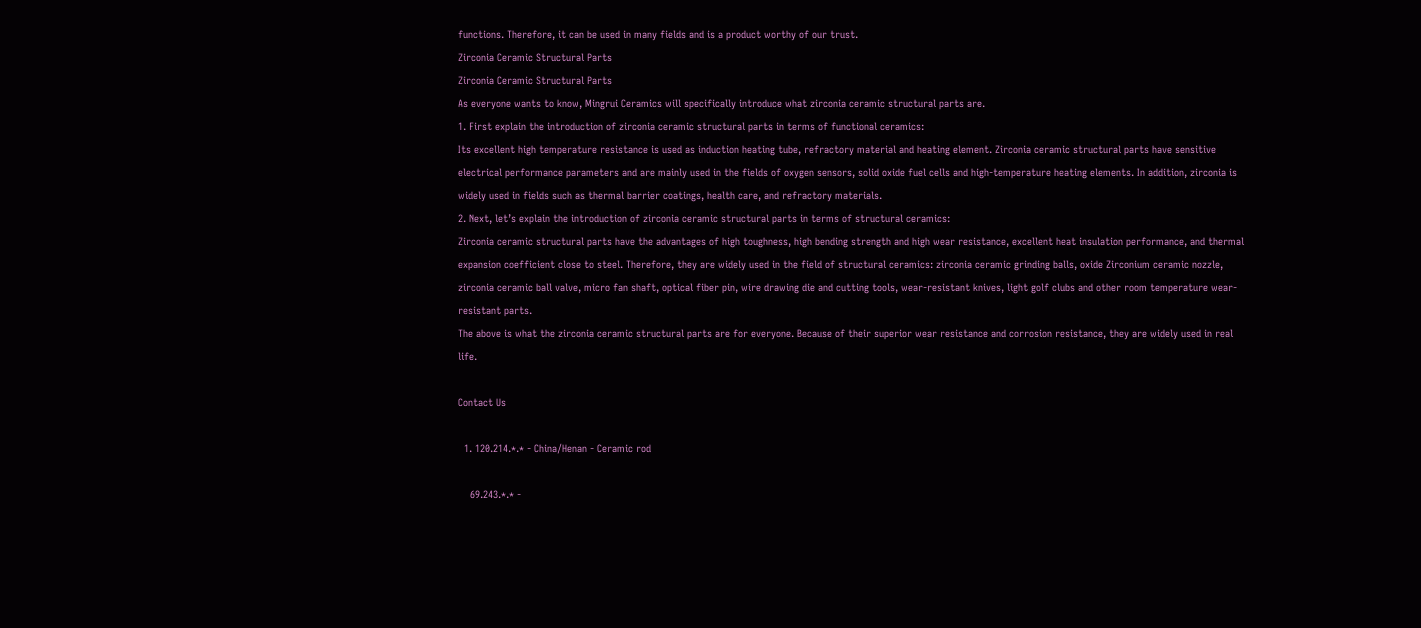functions. Therefore, it can be used in many fields and is a product worthy of our trust.
Zirconia Ceramic Structural Parts
Zirconia Ceramic Structural Parts
As everyone wants to know, Mingrui Ceramics will specifically introduce what zirconia ceramic structural parts are.
1. First explain the introduction of zirconia ceramic structural parts in terms of functional ceramics:
Its excellent high temperature resistance is used as induction heating tube, refractory material and heating element. Zirconia ceramic structural parts have sensitive electrical performance parameters and are mainly used in the fields of oxygen sensors, solid oxide fuel cells and high-temperature heating elements. In addition, zirconia is widely used in fields such as thermal barrier coatings, health care, and refractory materials.
2. Next, let’s explain the introduction of zirconia ceramic structural parts in terms of structural ceramics:
Zirconia ceramic structural parts have the advantages of high toughness, high bending strength and high wear resistance, excellent heat insulation performance, and thermal expansion coefficient close to steel. Therefore, they are widely used in the field of structural ceramics: zirconia ceramic grinding balls, oxide Zirconium ceramic nozzle, zirconia ceramic ball valve, micro fan shaft, optical fiber pin, wire drawing die and cutting tools, wear-resistant knives, light golf clubs and other room temperature wear-resistant parts.
The above is what the zirconia ceramic structural parts are for everyone. Because of their superior wear resistance and corrosion resistance, they are widely used in real life.

Contact Us

  1. 120.214.*.* - China/Henan - Ceramic rod

    69.243.*.* -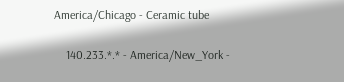America/Chicago - Ceramic tube

    140.233.*.* - America/New_York -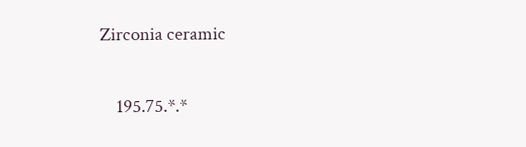Zirconia ceramic

    195.75.*.*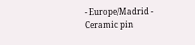- Europe/Madrid - Ceramic pin